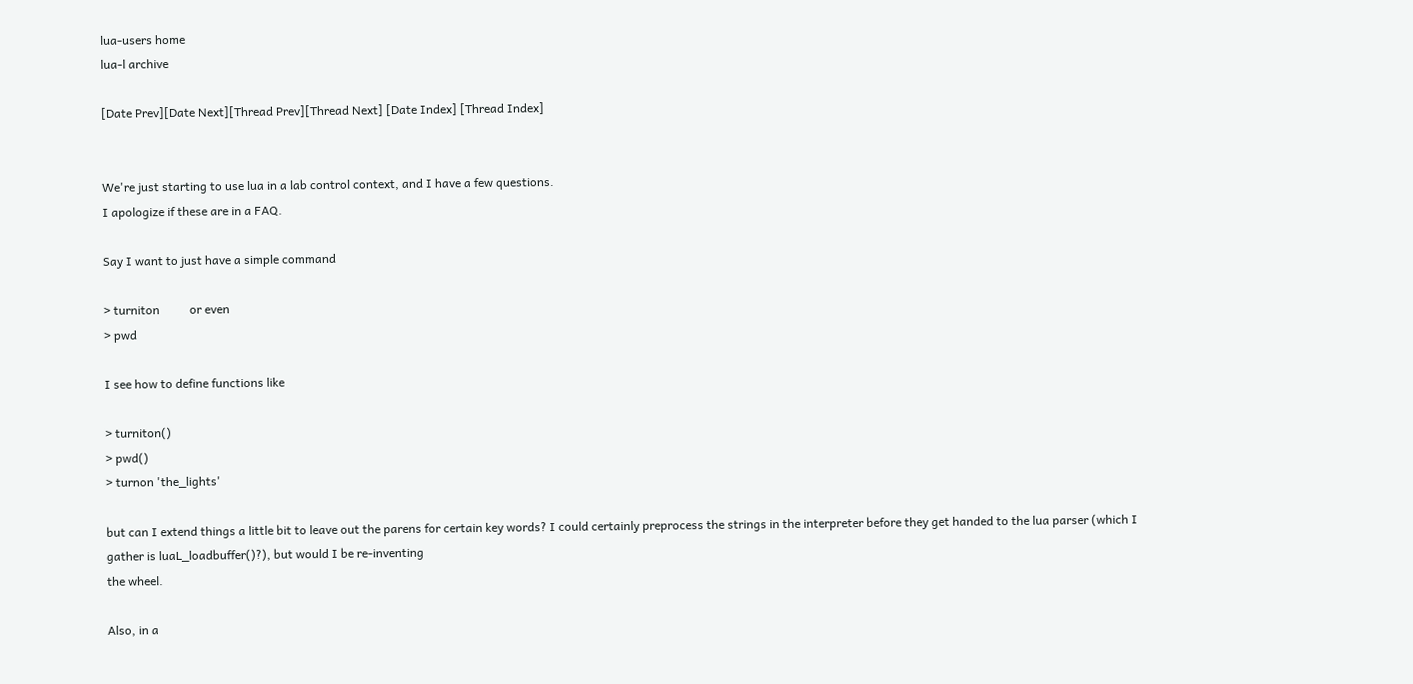lua-users home
lua-l archive

[Date Prev][Date Next][Thread Prev][Thread Next] [Date Index] [Thread Index]


We're just starting to use lua in a lab control context, and I have a few questions.
I apologize if these are in a FAQ.

Say I want to just have a simple command

> turniton          or even
> pwd

I see how to define functions like

> turniton()
> pwd()
> turnon 'the_lights'

but can I extend things a little bit to leave out the parens for certain key words? I could certainly preprocess the strings in the interpreter before they get handed to the lua parser (which I gather is luaL_loadbuffer()?), but would I be re-inventing
the wheel.

Also, in a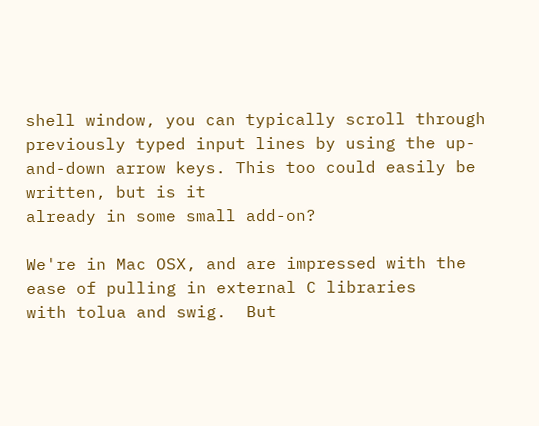shell window, you can typically scroll through previously typed input lines by using the up-and-down arrow keys. This too could easily be written, but is it
already in some small add-on?

We're in Mac OSX, and are impressed with the ease of pulling in external C libraries
with tolua and swig.  But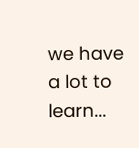we have a lot to learn...